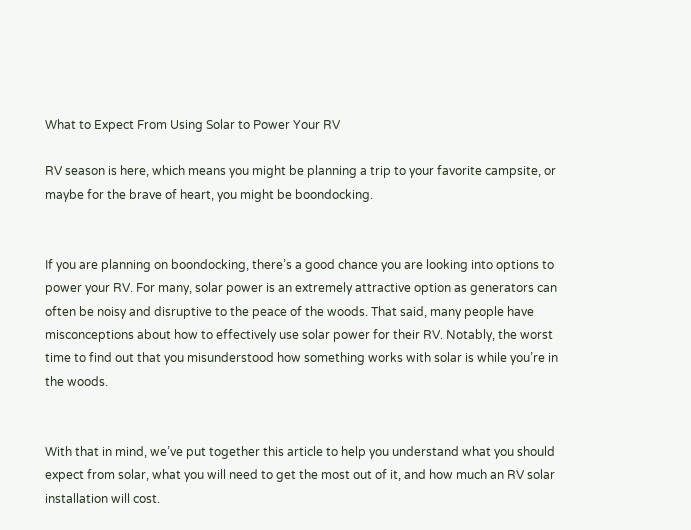What to Expect From Using Solar to Power Your RV

RV season is here, which means you might be planning a trip to your favorite campsite, or maybe for the brave of heart, you might be boondocking.


If you are planning on boondocking, there’s a good chance you are looking into options to power your RV. For many, solar power is an extremely attractive option as generators can often be noisy and disruptive to the peace of the woods. That said, many people have misconceptions about how to effectively use solar power for their RV. Notably, the worst time to find out that you misunderstood how something works with solar is while you’re in the woods.


With that in mind, we’ve put together this article to help you understand what you should expect from solar, what you will need to get the most out of it, and how much an RV solar installation will cost.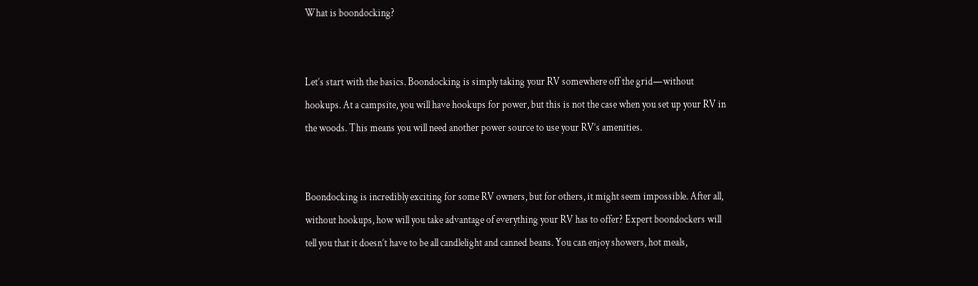What is boondocking?


Let’s start with the basics. Boondocking is simply taking your RV somewhere off the grid—without hookups. At a campsite, you will have hookups for power, but this is not the case when you set up your RV in the woods. This means you will need another power source to use your RV’s amenities.


Boondocking is incredibly exciting for some RV owners, but for others, it might seem impossible. After all, without hookups, how will you take advantage of everything your RV has to offer? Expert boondockers will tell you that it doesn’t have to be all candlelight and canned beans. You can enjoy showers, hot meals,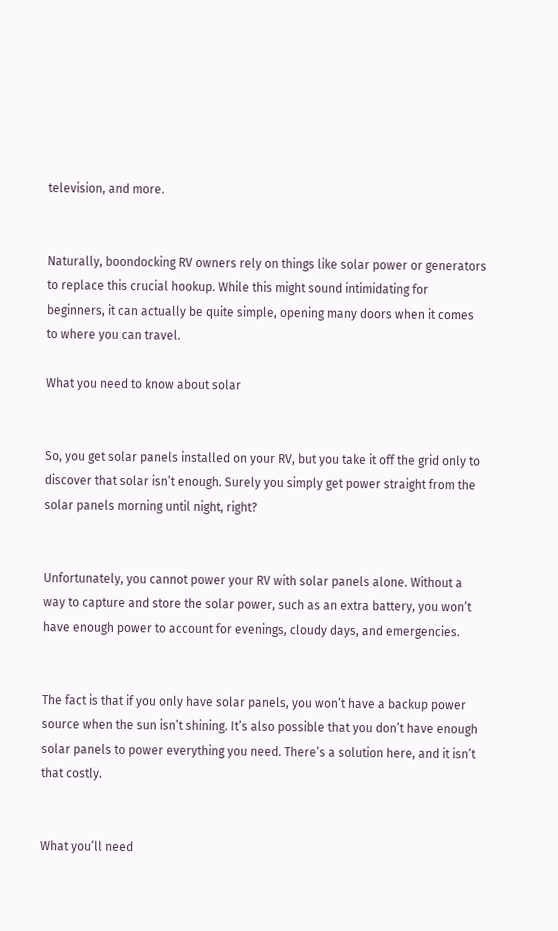television, and more.


Naturally, boondocking RV owners rely on things like solar power or generators to replace this crucial hookup. While this might sound intimidating for beginners, it can actually be quite simple, opening many doors when it comes to where you can travel.

What you need to know about solar


So, you get solar panels installed on your RV, but you take it off the grid only to discover that solar isn’t enough. Surely you simply get power straight from the solar panels morning until night, right?


Unfortunately, you cannot power your RV with solar panels alone. Without a way to capture and store the solar power, such as an extra battery, you won’t have enough power to account for evenings, cloudy days, and emergencies.


The fact is that if you only have solar panels, you won’t have a backup power source when the sun isn’t shining. It’s also possible that you don’t have enough solar panels to power everything you need. There’s a solution here, and it isn’t that costly.


What you’ll need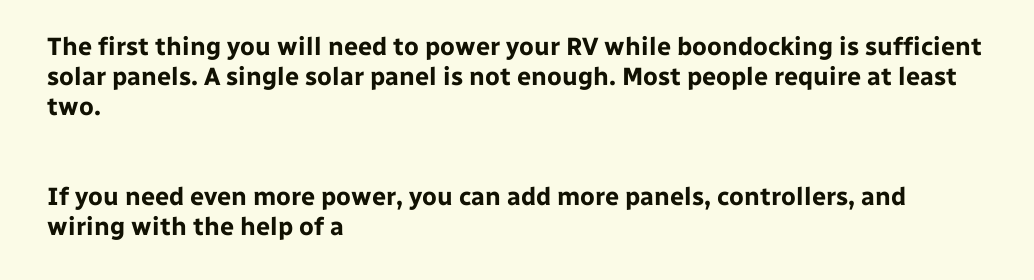The first thing you will need to power your RV while boondocking is sufficient solar panels. A single solar panel is not enough. Most people require at least two.


If you need even more power, you can add more panels, controllers, and wiring with the help of a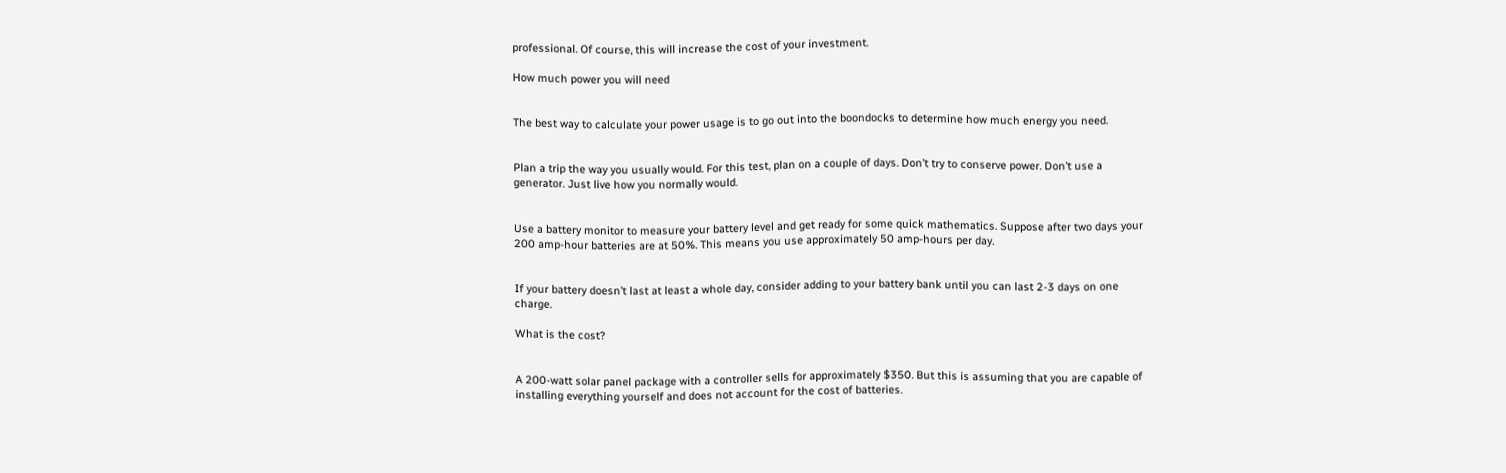professional. Of course, this will increase the cost of your investment.

How much power you will need


The best way to calculate your power usage is to go out into the boondocks to determine how much energy you need.


Plan a trip the way you usually would. For this test, plan on a couple of days. Don’t try to conserve power. Don’t use a generator. Just live how you normally would.


Use a battery monitor to measure your battery level and get ready for some quick mathematics. Suppose after two days your 200 amp-hour batteries are at 50%. This means you use approximately 50 amp-hours per day.


If your battery doesn’t last at least a whole day, consider adding to your battery bank until you can last 2-3 days on one charge.

What is the cost?


A 200-watt solar panel package with a controller sells for approximately $350. But this is assuming that you are capable of installing everything yourself and does not account for the cost of batteries.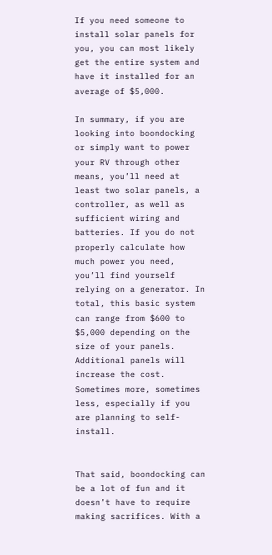If you need someone to install solar panels for you, you can most likely get the entire system and have it installed for an average of $5,000.

In summary, if you are looking into boondocking or simply want to power your RV through other means, you’ll need at least two solar panels, a controller, as well as sufficient wiring and batteries. If you do not properly calculate how much power you need, you’ll find yourself relying on a generator. In total, this basic system can range from $600 to $5,000 depending on the size of your panels. Additional panels will increase the cost. Sometimes more, sometimes less, especially if you are planning to self-install.


That said, boondocking can be a lot of fun and it doesn’t have to require making sacrifices. With a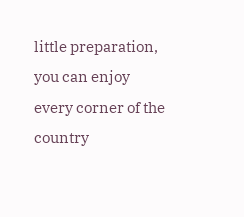little preparation, you can enjoy every corner of the country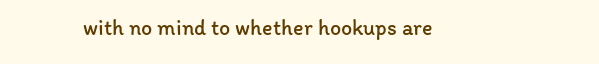with no mind to whether hookups are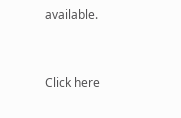available.


Click here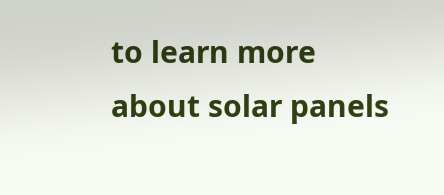to learn more about solar panels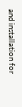and installation for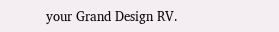your Grand Design RV.